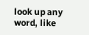look up any word, like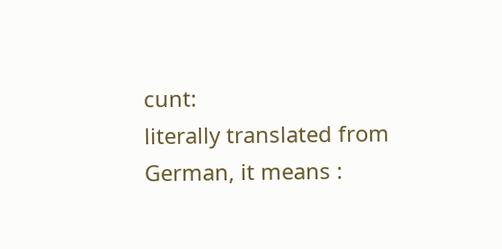cunt:
literally translated from German, it means :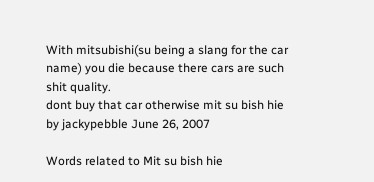With mitsubishi(su being a slang for the car name) you die because there cars are such shit quality.
dont buy that car otherwise mit su bish hie
by jackypebble June 26, 2007

Words related to Mit su bish hie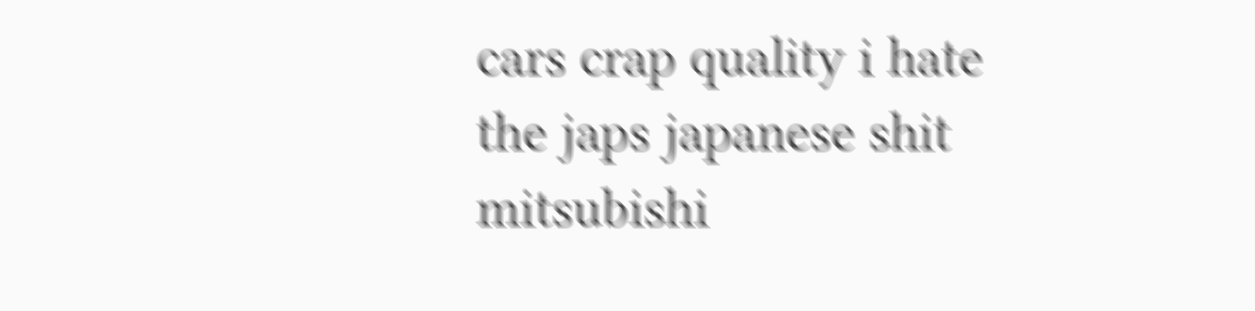cars crap quality i hate the japs japanese shit mitsubishi